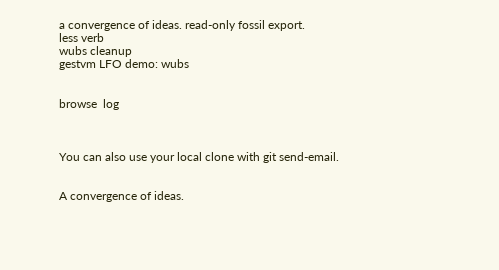a convergence of ideas. read-only fossil export.
less verb
wubs cleanup
gestvm LFO demo: wubs


browse  log



You can also use your local clone with git send-email.


A convergence of ideas.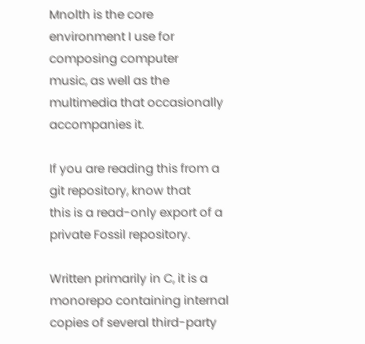Mnolth is the core environment I use for composing computer
music, as well as the multimedia that occasionally
accompanies it.

If you are reading this from a git repository, know that
this is a read-only export of a private Fossil repository.

Written primarily in C, it is a monorepo containing internal
copies of several third-party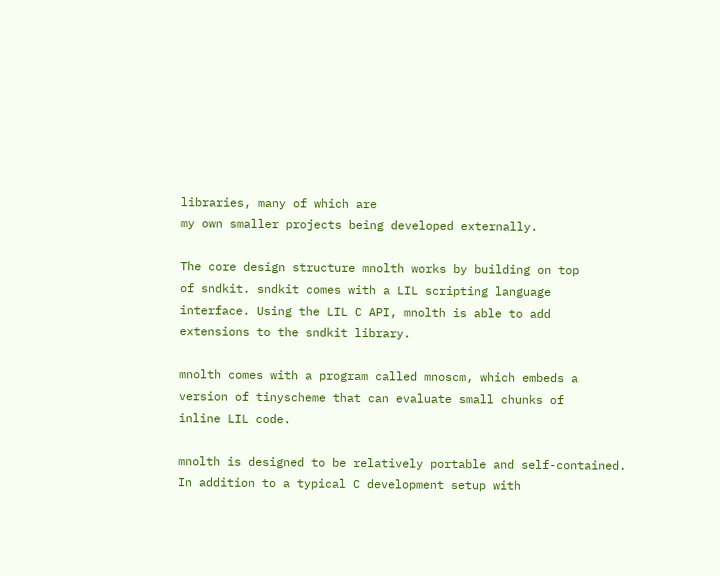libraries, many of which are
my own smaller projects being developed externally.

The core design structure mnolth works by building on top
of sndkit. sndkit comes with a LIL scripting language
interface. Using the LIL C API, mnolth is able to add
extensions to the sndkit library.

mnolth comes with a program called mnoscm, which embeds a
version of tinyscheme that can evaluate small chunks of
inline LIL code.

mnolth is designed to be relatively portable and self-contained.
In addition to a typical C development setup with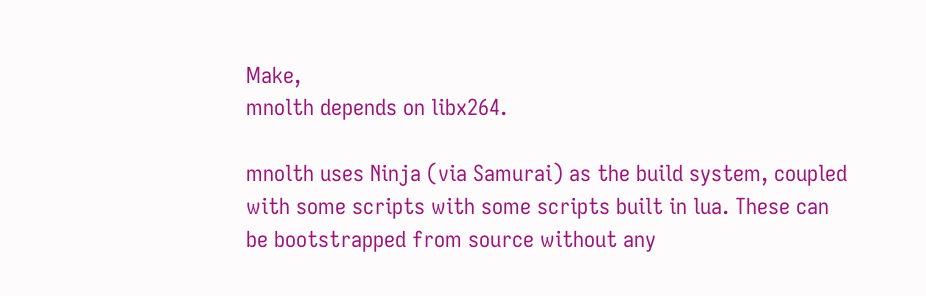Make,
mnolth depends on libx264.

mnolth uses Ninja (via Samurai) as the build system, coupled
with some scripts with some scripts built in lua. These can
be bootstrapped from source without any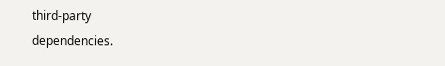third-party
dependencies.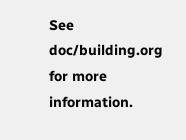See doc/building.org for more information.